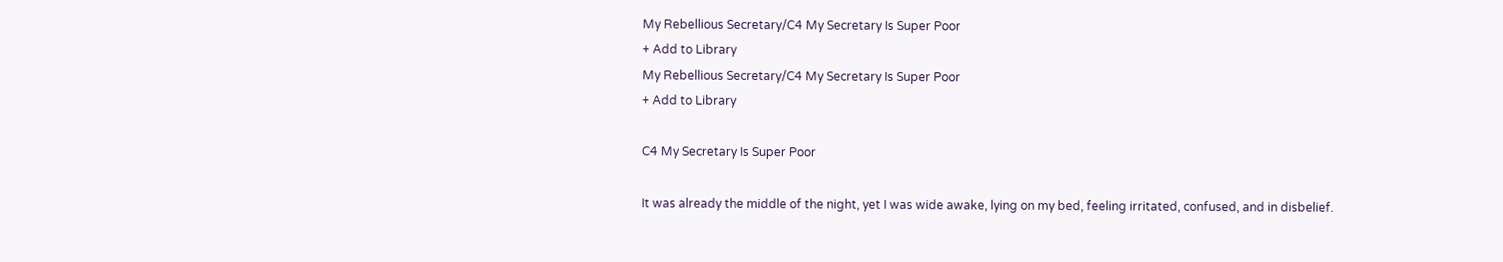My Rebellious Secretary/C4 My Secretary Is Super Poor
+ Add to Library
My Rebellious Secretary/C4 My Secretary Is Super Poor
+ Add to Library

C4 My Secretary Is Super Poor

It was already the middle of the night, yet I was wide awake, lying on my bed, feeling irritated, confused, and in disbelief.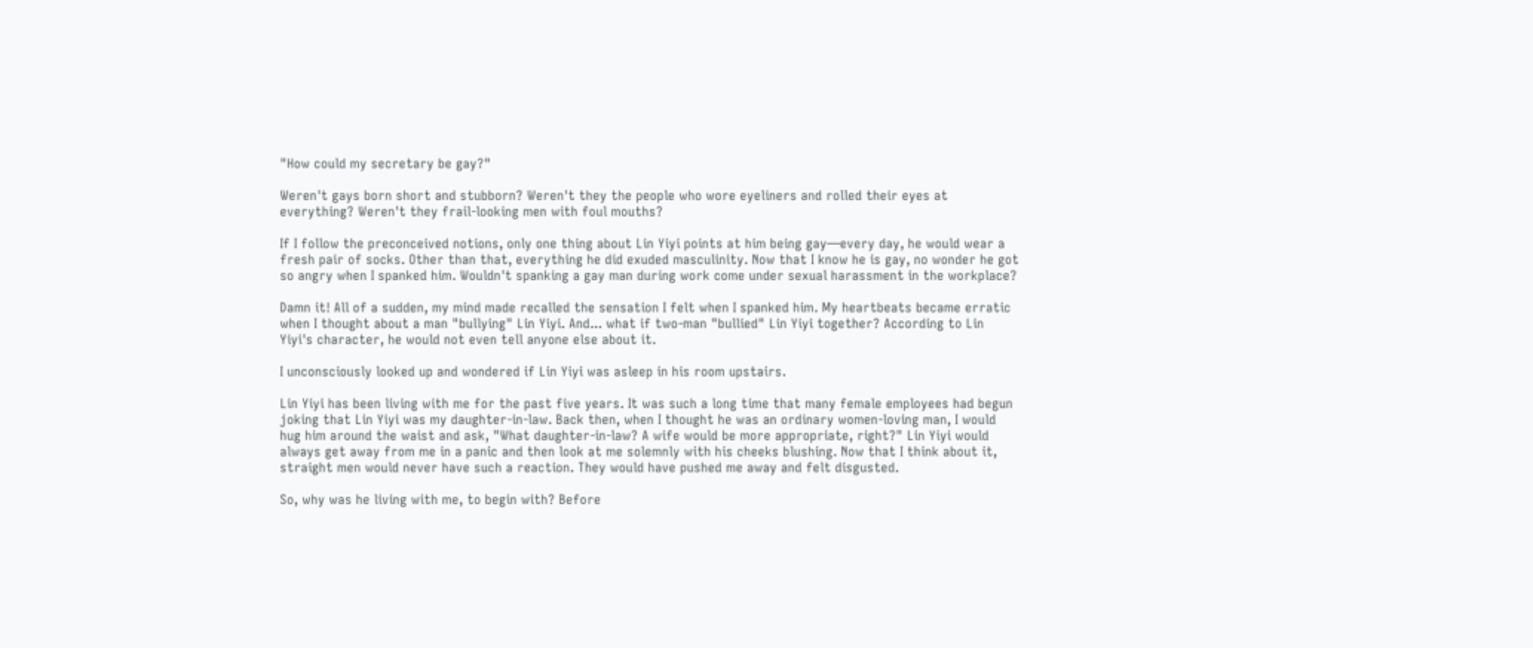"How could my secretary be gay?"

Weren't gays born short and stubborn? Weren't they the people who wore eyeliners and rolled their eyes at everything? Weren't they frail-looking men with foul mouths?

If I follow the preconceived notions, only one thing about Lin Yiyi points at him being gay—every day, he would wear a fresh pair of socks. Other than that, everything he did exuded masculinity. Now that I know he is gay, no wonder he got so angry when I spanked him. Wouldn't spanking a gay man during work come under sexual harassment in the workplace?

Damn it! All of a sudden, my mind made recalled the sensation I felt when I spanked him. My heartbeats became erratic when I thought about a man "bullying" Lin Yiyi. And... what if two-man "bullied" Lin Yiyi together? According to Lin Yiyi's character, he would not even tell anyone else about it.

I unconsciously looked up and wondered if Lin Yiyi was asleep in his room upstairs.

Lin Yiyi has been living with me for the past five years. It was such a long time that many female employees had begun joking that Lin Yiyi was my daughter-in-law. Back then, when I thought he was an ordinary women-loving man, I would hug him around the waist and ask, "What daughter-in-law? A wife would be more appropriate, right?" Lin Yiyi would always get away from me in a panic and then look at me solemnly with his cheeks blushing. Now that I think about it, straight men would never have such a reaction. They would have pushed me away and felt disgusted.

So, why was he living with me, to begin with? Before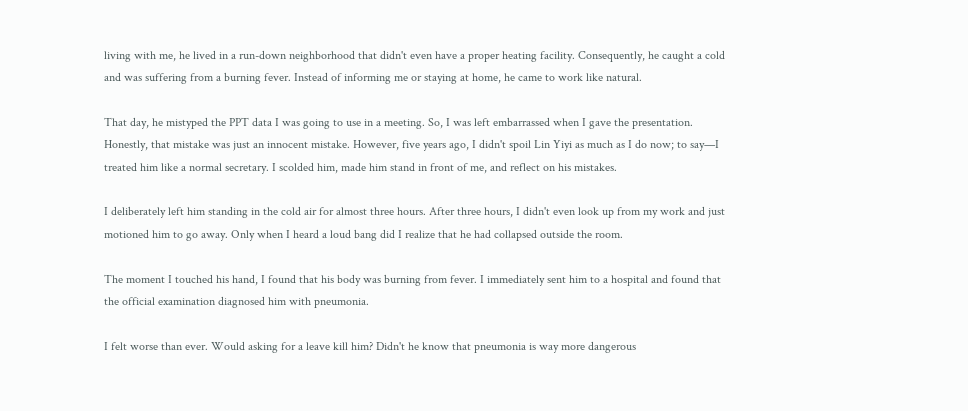living with me, he lived in a run-down neighborhood that didn't even have a proper heating facility. Consequently, he caught a cold and was suffering from a burning fever. Instead of informing me or staying at home, he came to work like natural.

That day, he mistyped the PPT data I was going to use in a meeting. So, I was left embarrassed when I gave the presentation. Honestly, that mistake was just an innocent mistake. However, five years ago, I didn't spoil Lin Yiyi as much as I do now; to say—I treated him like a normal secretary. I scolded him, made him stand in front of me, and reflect on his mistakes.

I deliberately left him standing in the cold air for almost three hours. After three hours, I didn't even look up from my work and just motioned him to go away. Only when I heard a loud bang did I realize that he had collapsed outside the room.

The moment I touched his hand, I found that his body was burning from fever. I immediately sent him to a hospital and found that the official examination diagnosed him with pneumonia.

I felt worse than ever. Would asking for a leave kill him? Didn't he know that pneumonia is way more dangerous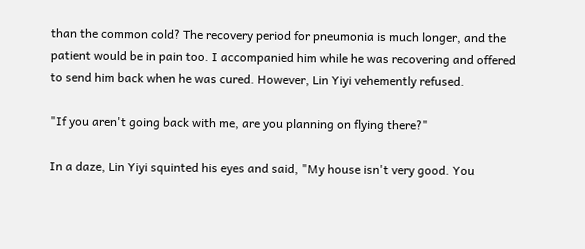than the common cold? The recovery period for pneumonia is much longer, and the patient would be in pain too. I accompanied him while he was recovering and offered to send him back when he was cured. However, Lin Yiyi vehemently refused.

"If you aren't going back with me, are you planning on flying there?"

In a daze, Lin Yiyi squinted his eyes and said, "My house isn't very good. You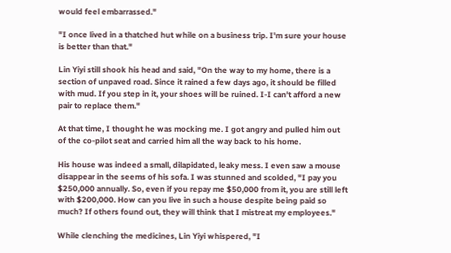would feel embarrassed."

"I once lived in a thatched hut while on a business trip. I'm sure your house is better than that."

Lin Yiyi still shook his head and said, "On the way to my home, there is a section of unpaved road. Since it rained a few days ago, it should be filled with mud. If you step in it, your shoes will be ruined. I-I can't afford a new pair to replace them."

At that time, I thought he was mocking me. I got angry and pulled him out of the co-pilot seat and carried him all the way back to his home.

His house was indeed a small, dilapidated, leaky mess. I even saw a mouse disappear in the seems of his sofa. I was stunned and scolded, "I pay you $250,000 annually. So, even if you repay me $50,000 from it, you are still left with $200,000. How can you live in such a house despite being paid so much? If others found out, they will think that I mistreat my employees."

While clenching the medicines, Lin Yiyi whispered, "I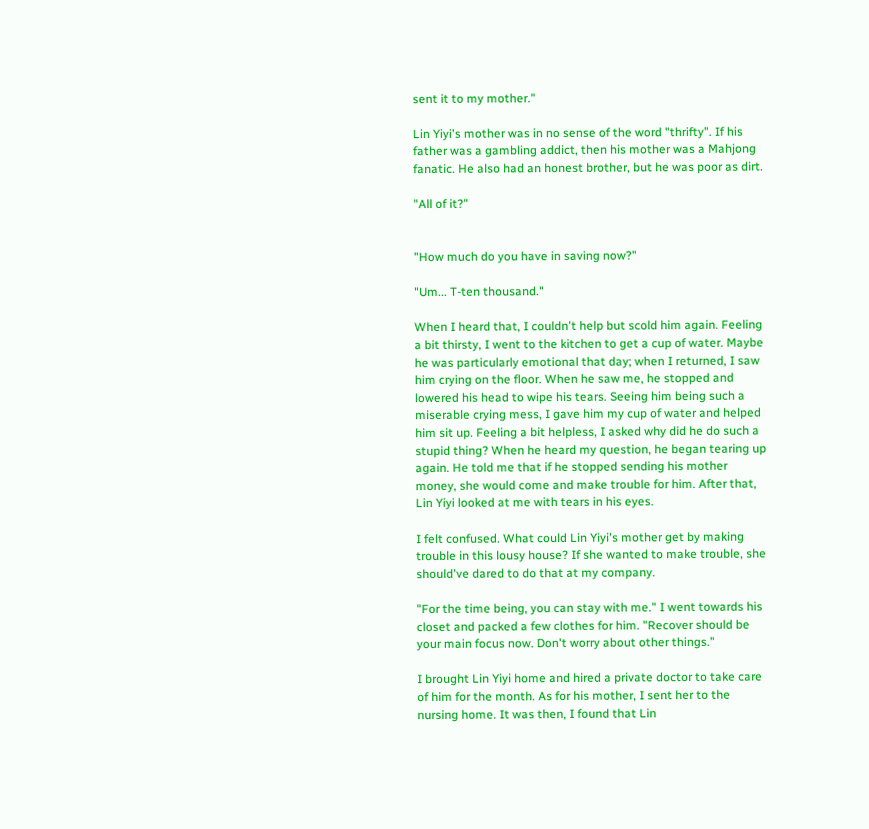sent it to my mother."

Lin Yiyi's mother was in no sense of the word "thrifty". If his father was a gambling addict, then his mother was a Mahjong fanatic. He also had an honest brother, but he was poor as dirt.

"All of it?"


"How much do you have in saving now?"

"Um... T-ten thousand."

When I heard that, I couldn't help but scold him again. Feeling a bit thirsty, I went to the kitchen to get a cup of water. Maybe he was particularly emotional that day; when I returned, I saw him crying on the floor. When he saw me, he stopped and lowered his head to wipe his tears. Seeing him being such a miserable crying mess, I gave him my cup of water and helped him sit up. Feeling a bit helpless, I asked why did he do such a stupid thing? When he heard my question, he began tearing up again. He told me that if he stopped sending his mother money, she would come and make trouble for him. After that, Lin Yiyi looked at me with tears in his eyes.

I felt confused. What could Lin Yiyi's mother get by making trouble in this lousy house? If she wanted to make trouble, she should've dared to do that at my company.

"For the time being, you can stay with me." I went towards his closet and packed a few clothes for him. "Recover should be your main focus now. Don't worry about other things."

I brought Lin Yiyi home and hired a private doctor to take care of him for the month. As for his mother, I sent her to the nursing home. It was then, I found that Lin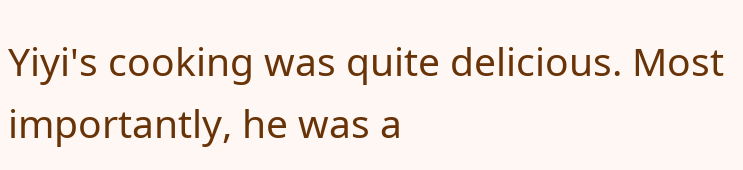Yiyi's cooking was quite delicious. Most importantly, he was a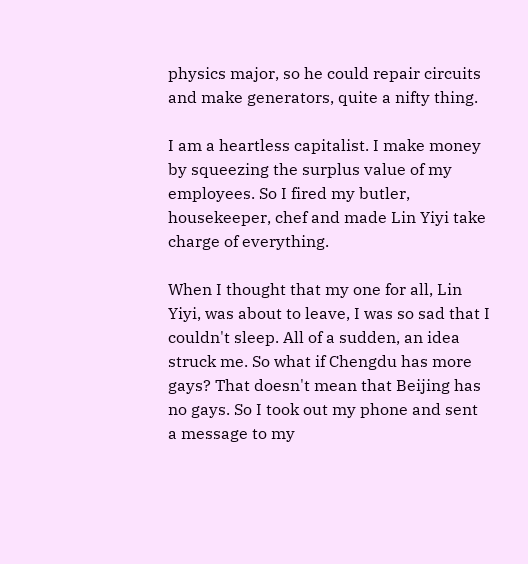physics major, so he could repair circuits and make generators, quite a nifty thing.

I am a heartless capitalist. I make money by squeezing the surplus value of my employees. So I fired my butler, housekeeper, chef and made Lin Yiyi take charge of everything.

When I thought that my one for all, Lin Yiyi, was about to leave, I was so sad that I couldn't sleep. All of a sudden, an idea struck me. So what if Chengdu has more gays? That doesn't mean that Beijing has no gays. So I took out my phone and sent a message to my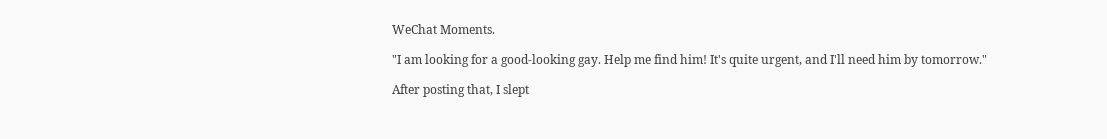WeChat Moments.

"I am looking for a good-looking gay. Help me find him! It's quite urgent, and I'll need him by tomorrow."

After posting that, I slept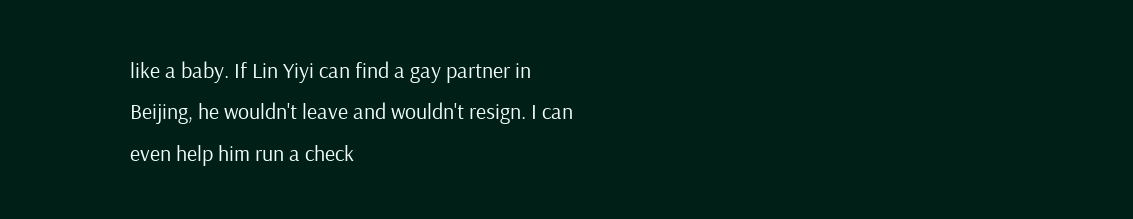like a baby. If Lin Yiyi can find a gay partner in Beijing, he wouldn't leave and wouldn't resign. I can even help him run a check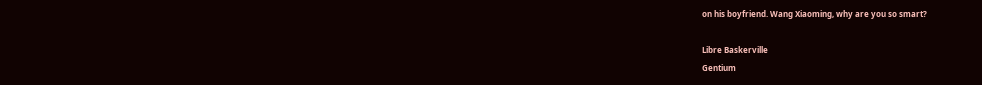on his boyfriend. Wang Xiaoming, why are you so smart?

Libre Baskerville
Gentium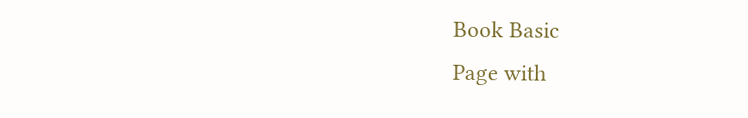Book Basic
Page with